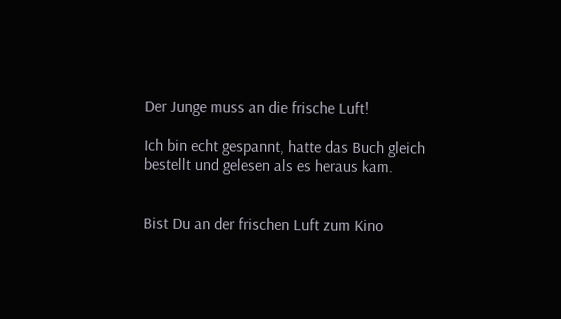Der Junge muss an die frische Luft!

Ich bin echt gespannt, hatte das Buch gleich bestellt und gelesen als es heraus kam.


Bist Du an der frischen Luft zum Kino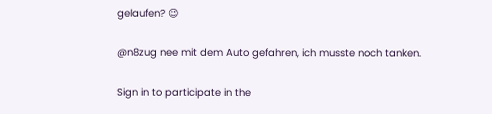gelaufen? 😉

@n8zug nee mit dem Auto gefahren, ich musste noch tanken.

Sign in to participate in the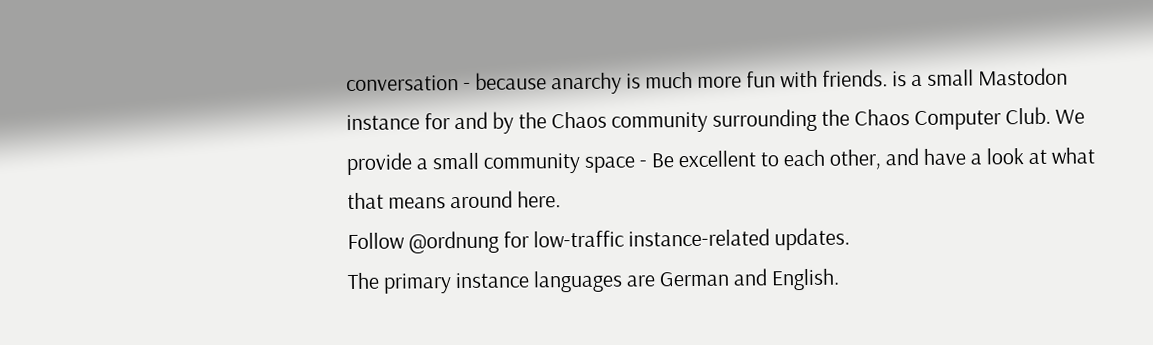conversation - because anarchy is much more fun with friends. is a small Mastodon instance for and by the Chaos community surrounding the Chaos Computer Club. We provide a small community space - Be excellent to each other, and have a look at what that means around here.
Follow @ordnung for low-traffic instance-related updates.
The primary instance languages are German and English.